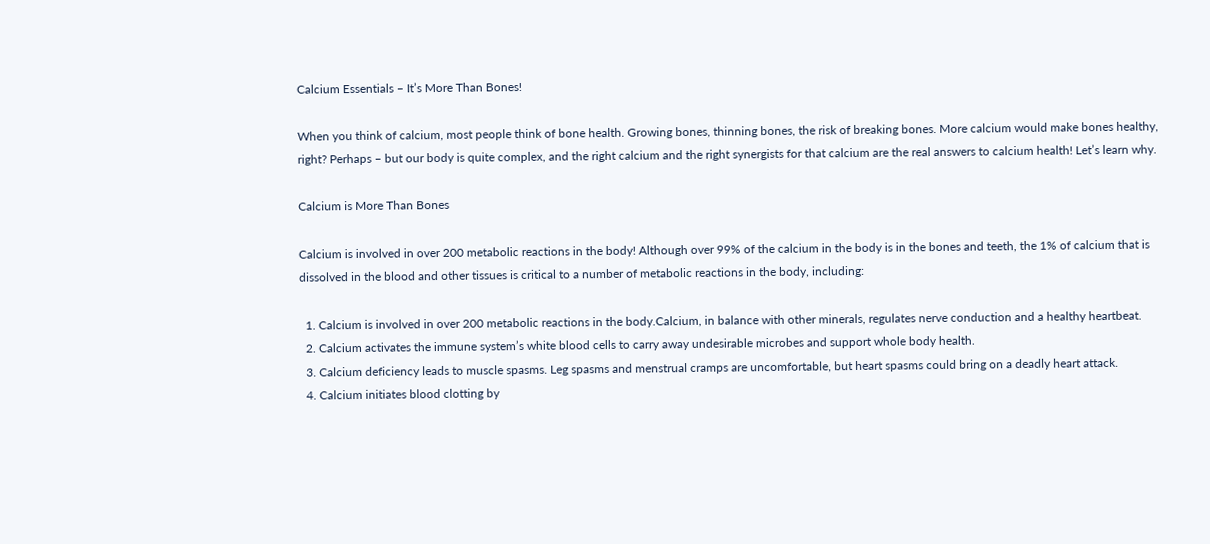Calcium Essentials – It’s More Than Bones!

When you think of calcium, most people think of bone health. Growing bones, thinning bones, the risk of breaking bones. More calcium would make bones healthy, right? Perhaps – but our body is quite complex, and the right calcium and the right synergists for that calcium are the real answers to calcium health! Let’s learn why.

Calcium is More Than Bones

Calcium is involved in over 200 metabolic reactions in the body! Although over 99% of the calcium in the body is in the bones and teeth, the 1% of calcium that is dissolved in the blood and other tissues is critical to a number of metabolic reactions in the body, including:

  1. Calcium is involved in over 200 metabolic reactions in the body.Calcium, in balance with other minerals, regulates nerve conduction and a healthy heartbeat.
  2. Calcium activates the immune system’s white blood cells to carry away undesirable microbes and support whole body health.
  3. Calcium deficiency leads to muscle spasms. Leg spasms and menstrual cramps are uncomfortable, but heart spasms could bring on a deadly heart attack.
  4. Calcium initiates blood clotting by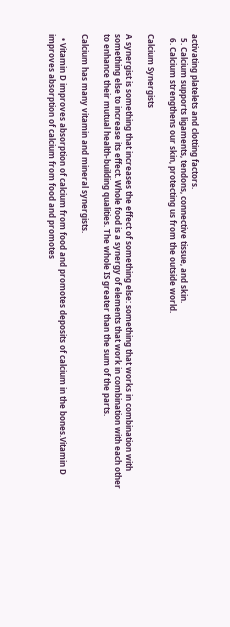activating platelets and clotting factors.
  5. Calcium supports ligaments, tendons, connective tissue, and skin.
  6. Calcium strengthens our skin, protecting us from the outside world.

Calcium Synergists

A synergist is something that increases the effect of something else: something that works in combination with something else to increase its effect. Whole food is a synergy of elements that work in combination with each other to enhance their mutual health-building qualities. The whole IS greater than the sum of the parts.

Calcium has many vitamin and mineral synergists.

  • Vitamin D improves absorption of calcium from food and promotes deposits of calcium in the bones.Vitamin D improves absorption of calcium from food and promotes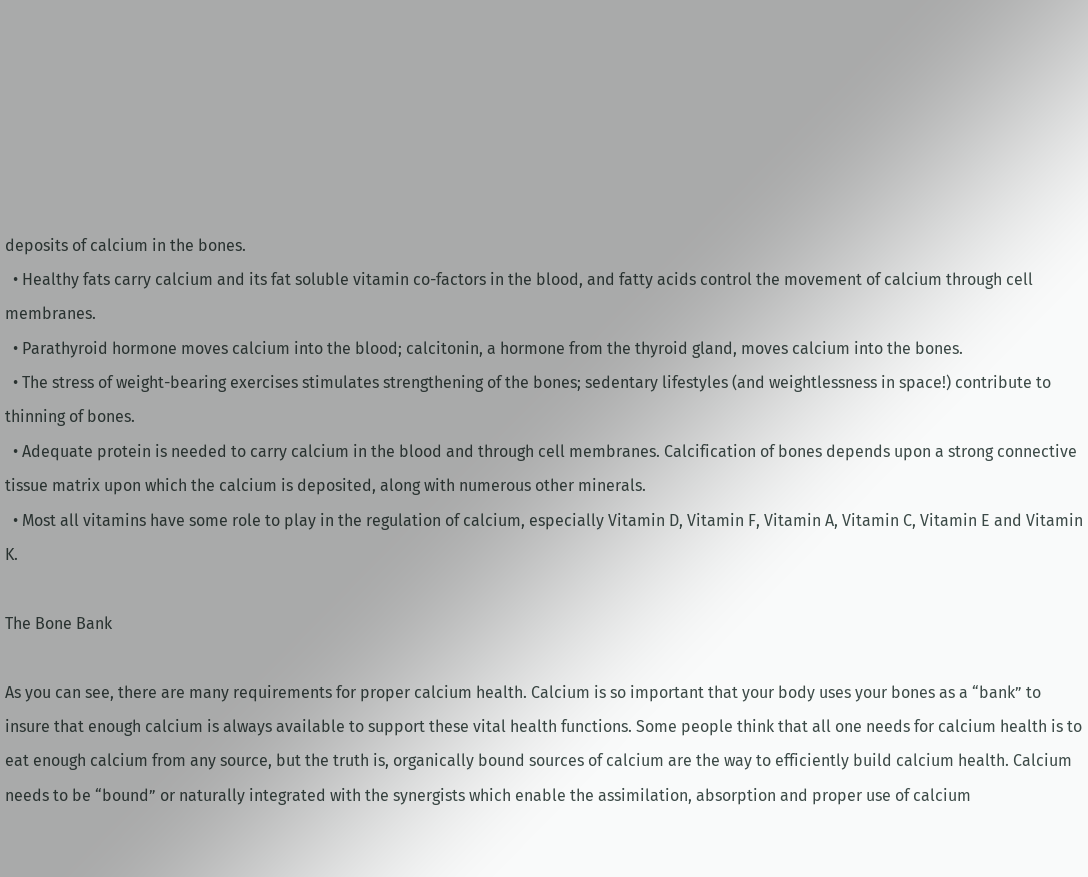deposits of calcium in the bones.
  • Healthy fats carry calcium and its fat soluble vitamin co-factors in the blood, and fatty acids control the movement of calcium through cell membranes.
  • Parathyroid hormone moves calcium into the blood; calcitonin, a hormone from the thyroid gland, moves calcium into the bones.
  • The stress of weight-bearing exercises stimulates strengthening of the bones; sedentary lifestyles (and weightlessness in space!) contribute to thinning of bones.
  • Adequate protein is needed to carry calcium in the blood and through cell membranes. Calcification of bones depends upon a strong connective tissue matrix upon which the calcium is deposited, along with numerous other minerals.
  • Most all vitamins have some role to play in the regulation of calcium, especially Vitamin D, Vitamin F, Vitamin A, Vitamin C, Vitamin E and Vitamin K.

The Bone Bank

As you can see, there are many requirements for proper calcium health. Calcium is so important that your body uses your bones as a “bank” to insure that enough calcium is always available to support these vital health functions. Some people think that all one needs for calcium health is to eat enough calcium from any source, but the truth is, organically bound sources of calcium are the way to efficiently build calcium health. Calcium needs to be “bound” or naturally integrated with the synergists which enable the assimilation, absorption and proper use of calcium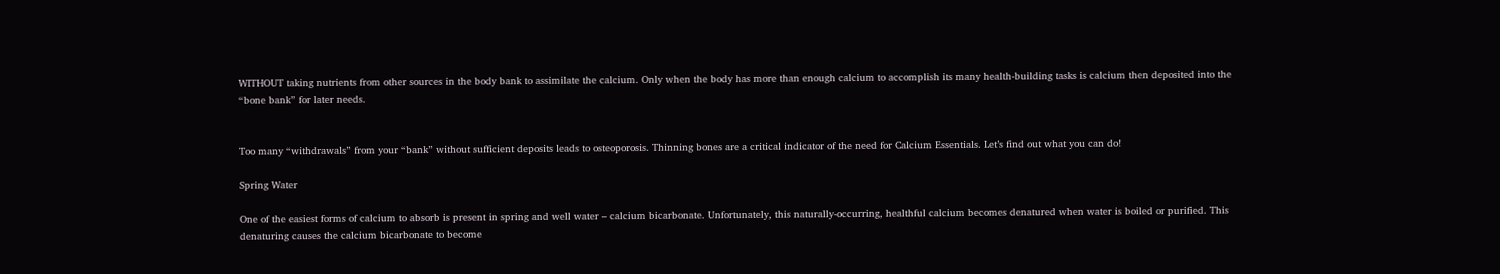WITHOUT taking nutrients from other sources in the body bank to assimilate the calcium. Only when the body has more than enough calcium to accomplish its many health-building tasks is calcium then deposited into the “bone bank” for later needs.


Too many “withdrawals” from your “bank” without sufficient deposits leads to osteoporosis. Thinning bones are a critical indicator of the need for Calcium Essentials. Let’s find out what you can do!

Spring Water

One of the easiest forms of calcium to absorb is present in spring and well water – calcium bicarbonate. Unfortunately, this naturally-occurring, healthful calcium becomes denatured when water is boiled or purified. This denaturing causes the calcium bicarbonate to become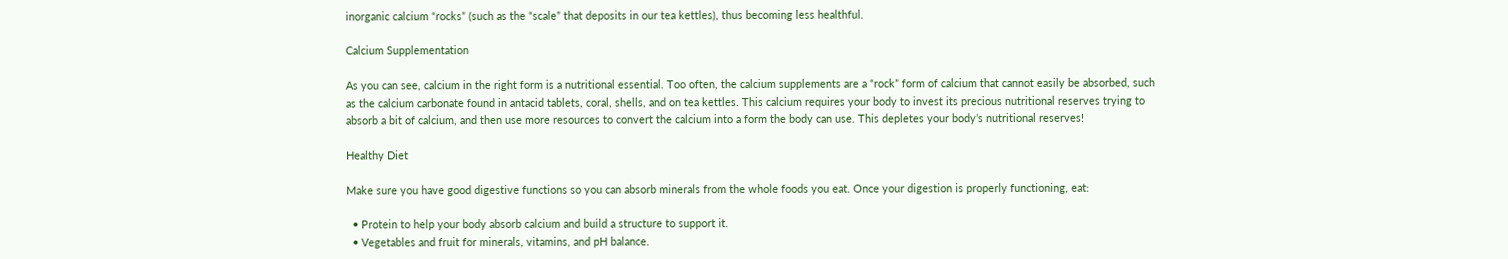inorganic calcium “rocks” (such as the “scale” that deposits in our tea kettles), thus becoming less healthful.

Calcium Supplementation

As you can see, calcium in the right form is a nutritional essential. Too often, the calcium supplements are a “rock” form of calcium that cannot easily be absorbed, such as the calcium carbonate found in antacid tablets, coral, shells, and on tea kettles. This calcium requires your body to invest its precious nutritional reserves trying to absorb a bit of calcium, and then use more resources to convert the calcium into a form the body can use. This depletes your body’s nutritional reserves!

Healthy Diet

Make sure you have good digestive functions so you can absorb minerals from the whole foods you eat. Once your digestion is properly functioning, eat:

  • Protein to help your body absorb calcium and build a structure to support it.
  • Vegetables and fruit for minerals, vitamins, and pH balance.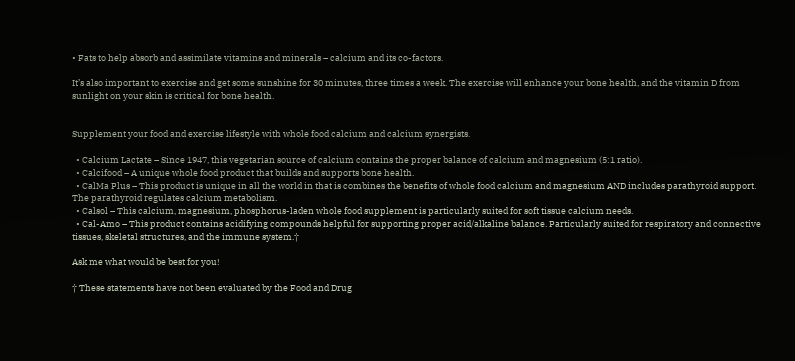• Fats to help absorb and assimilate vitamins and minerals – calcium and its co-factors.

It’s also important to exercise and get some sunshine for 30 minutes, three times a week. The exercise will enhance your bone health, and the vitamin D from sunlight on your skin is critical for bone health.


Supplement your food and exercise lifestyle with whole food calcium and calcium synergists.

  • Calcium Lactate – Since 1947, this vegetarian source of calcium contains the proper balance of calcium and magnesium (5:1 ratio).
  • Calcifood – A unique whole food product that builds and supports bone health.
  • CalMa Plus – This product is unique in all the world in that is combines the benefits of whole food calcium and magnesium AND includes parathyroid support. The parathyroid regulates calcium metabolism.
  • Calsol – This calcium, magnesium, phosphorus-laden whole food supplement is particularly suited for soft tissue calcium needs.
  • Cal-Amo – This product contains acidifying compounds helpful for supporting proper acid/alkaline balance. Particularly suited for respiratory and connective tissues, skeletal structures, and the immune system.†

Ask me what would be best for you!

† These statements have not been evaluated by the Food and Drug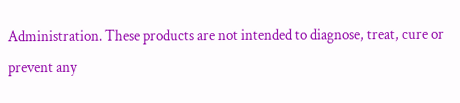Administration. These products are not intended to diagnose, treat, cure or prevent any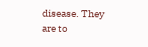disease. They are to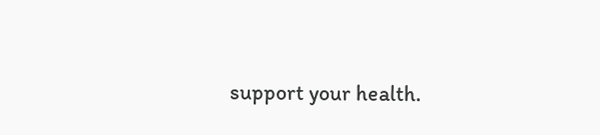support your health.